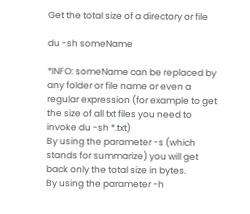Get the total size of a directory or file

du -sh someName

*INFO: someName can be replaced by any folder or file name or even a regular expression (for example to get the size of all txt files you need to invoke du -sh *.txt)
By using the parameter -s (which stands for summarize) you will get back only the total size in bytes.
By using the parameter -h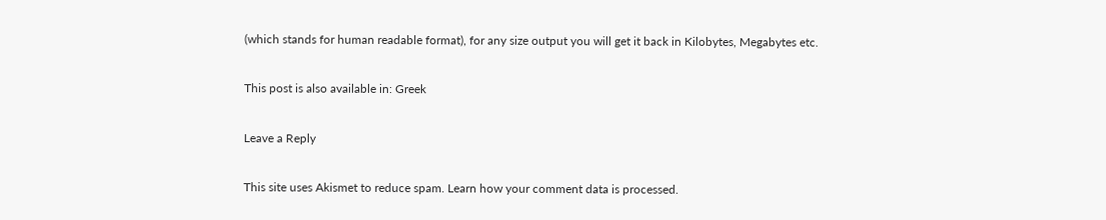(which stands for human readable format), for any size output you will get it back in Kilobytes, Megabytes etc.

This post is also available in: Greek

Leave a Reply

This site uses Akismet to reduce spam. Learn how your comment data is processed.